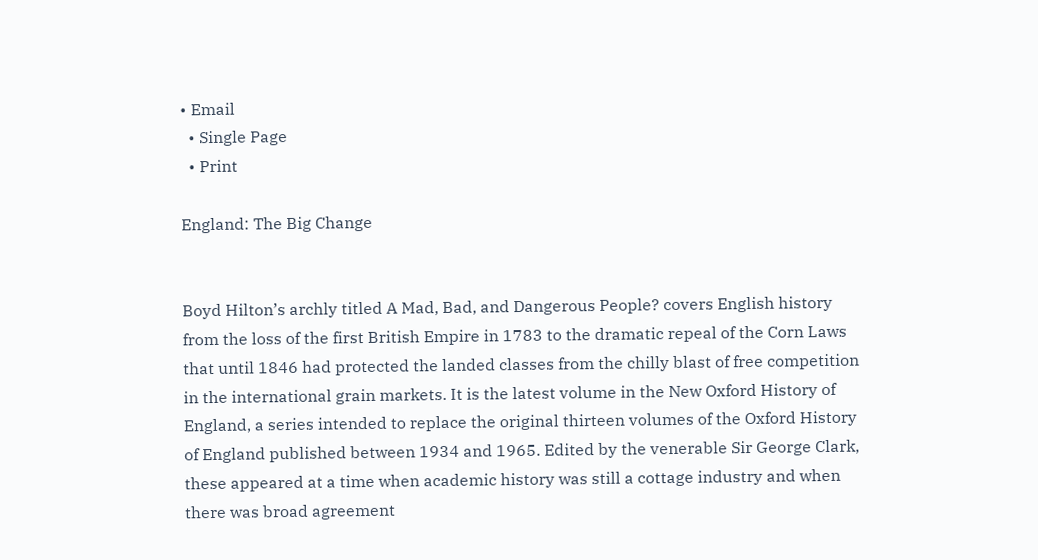• Email
  • Single Page
  • Print

England: The Big Change


Boyd Hilton’s archly titled A Mad, Bad, and Dangerous People? covers English history from the loss of the first British Empire in 1783 to the dramatic repeal of the Corn Laws that until 1846 had protected the landed classes from the chilly blast of free competition in the international grain markets. It is the latest volume in the New Oxford History of England, a series intended to replace the original thirteen volumes of the Oxford History of England published between 1934 and 1965. Edited by the venerable Sir George Clark, these appeared at a time when academic history was still a cottage industry and when there was broad agreement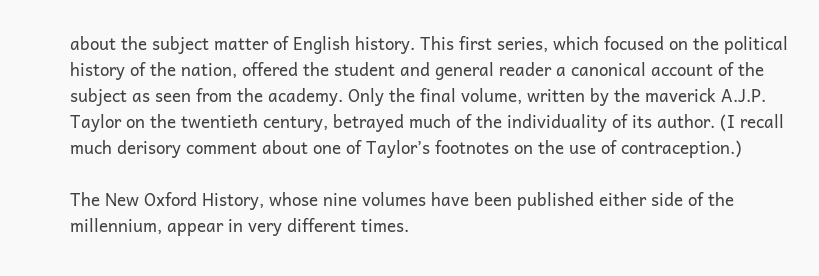about the subject matter of English history. This first series, which focused on the political history of the nation, offered the student and general reader a canonical account of the subject as seen from the academy. Only the final volume, written by the maverick A.J.P. Taylor on the twentieth century, betrayed much of the individuality of its author. (I recall much derisory comment about one of Taylor’s footnotes on the use of contraception.)

The New Oxford History, whose nine volumes have been published either side of the millennium, appear in very different times.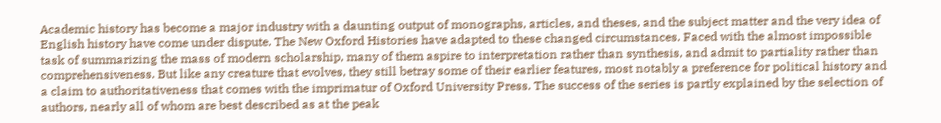Academic history has become a major industry with a daunting output of monographs, articles, and theses, and the subject matter and the very idea of English history have come under dispute. The New Oxford Histories have adapted to these changed circumstances. Faced with the almost impossible task of summarizing the mass of modern scholarship, many of them aspire to interpretation rather than synthesis, and admit to partiality rather than comprehensiveness. But like any creature that evolves, they still betray some of their earlier features, most notably a preference for political history and a claim to authoritativeness that comes with the imprimatur of Oxford University Press. The success of the series is partly explained by the selection of authors, nearly all of whom are best described as at the peak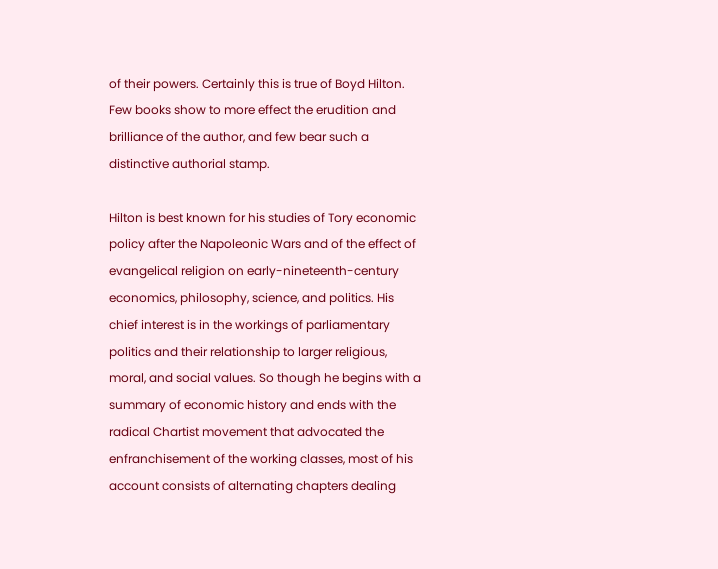of their powers. Certainly this is true of Boyd Hilton. Few books show to more effect the erudition and brilliance of the author, and few bear such a distinctive authorial stamp.

Hilton is best known for his studies of Tory economic policy after the Napoleonic Wars and of the effect of evangelical religion on early-nineteenth-century economics, philosophy, science, and politics. His chief interest is in the workings of parliamentary politics and their relationship to larger religious, moral, and social values. So though he begins with a summary of economic history and ends with the radical Chartist movement that advocated the enfranchisement of the working classes, most of his account consists of alternating chapters dealing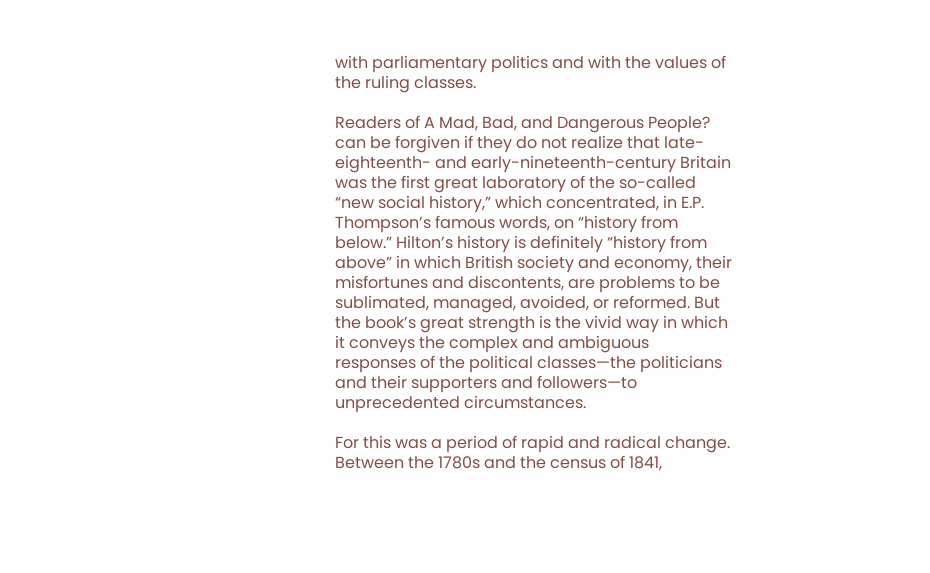with parliamentary politics and with the values of the ruling classes.

Readers of A Mad, Bad, and Dangerous People? can be forgiven if they do not realize that late-eighteenth- and early-nineteenth-century Britain was the first great laboratory of the so-called “new social history,” which concentrated, in E.P. Thompson’s famous words, on “history from below.” Hilton’s history is definitely “history from above” in which British society and economy, their misfortunes and discontents, are problems to be sublimated, managed, avoided, or reformed. But the book’s great strength is the vivid way in which it conveys the complex and ambiguous responses of the political classes—the politicians and their supporters and followers—to unprecedented circumstances.

For this was a period of rapid and radical change. Between the 1780s and the census of 1841,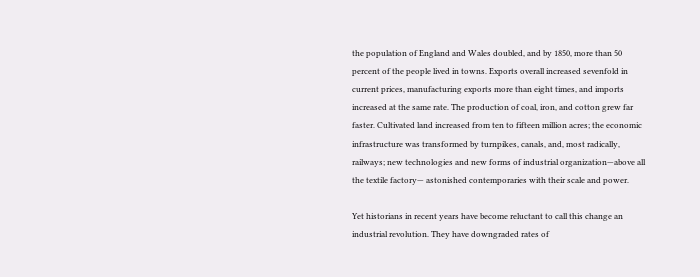the population of England and Wales doubled, and by 1850, more than 50 percent of the people lived in towns. Exports overall increased sevenfold in current prices, manufacturing exports more than eight times, and imports increased at the same rate. The production of coal, iron, and cotton grew far faster. Cultivated land increased from ten to fifteen million acres; the economic infrastructure was transformed by turnpikes, canals, and, most radically, railways; new technologies and new forms of industrial organization—above all the textile factory— astonished contemporaries with their scale and power.

Yet historians in recent years have become reluctant to call this change an industrial revolution. They have downgraded rates of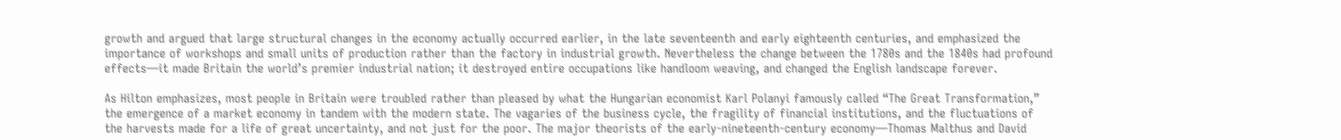growth and argued that large structural changes in the economy actually occurred earlier, in the late seventeenth and early eighteenth centuries, and emphasized the importance of workshops and small units of production rather than the factory in industrial growth. Nevertheless the change between the 1780s and the 1840s had profound effects—it made Britain the world’s premier industrial nation; it destroyed entire occupations like handloom weaving, and changed the English landscape forever.

As Hilton emphasizes, most people in Britain were troubled rather than pleased by what the Hungarian economist Karl Polanyi famously called “The Great Transformation,” the emergence of a market economy in tandem with the modern state. The vagaries of the business cycle, the fragility of financial institutions, and the fluctuations of the harvests made for a life of great uncertainty, and not just for the poor. The major theorists of the early-nineteenth-century economy—Thomas Malthus and David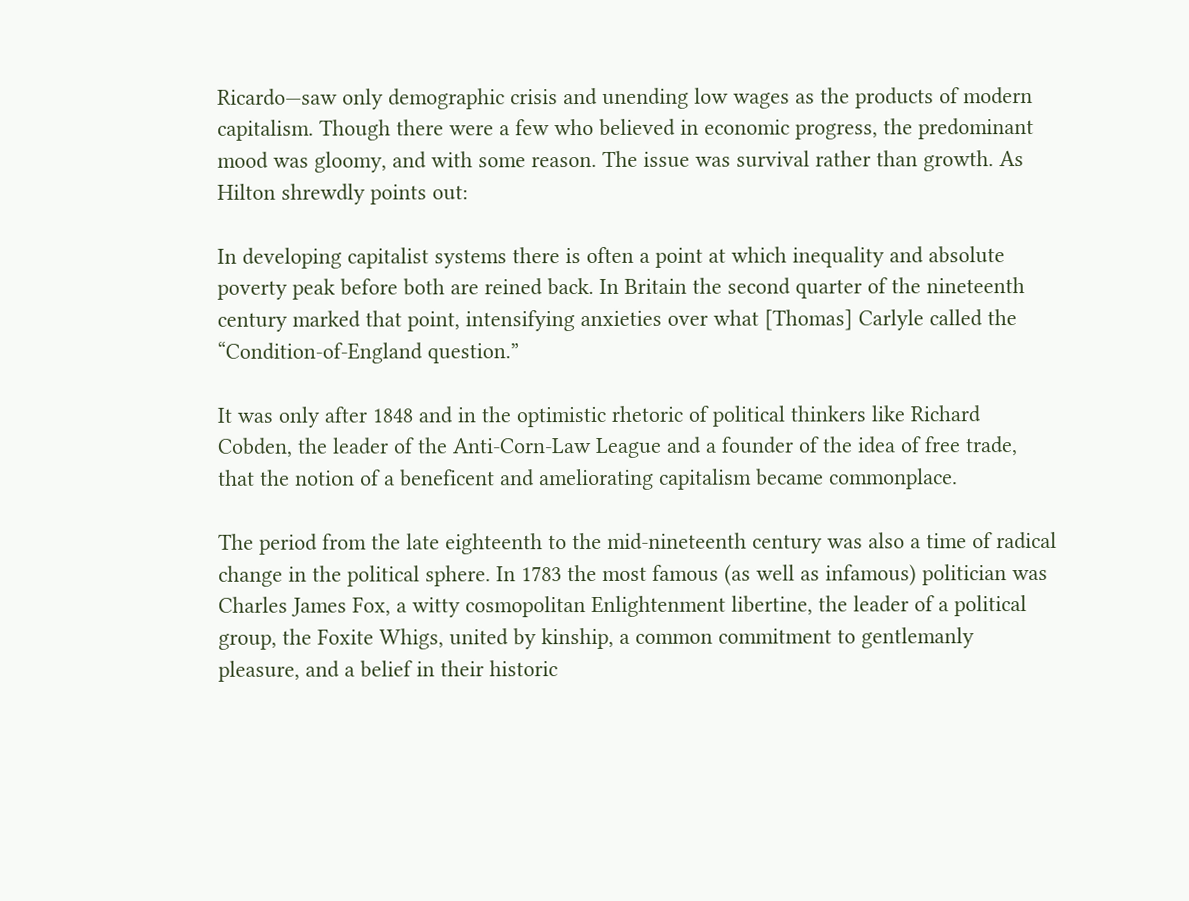Ricardo—saw only demographic crisis and unending low wages as the products of modern capitalism. Though there were a few who believed in economic progress, the predominant mood was gloomy, and with some reason. The issue was survival rather than growth. As Hilton shrewdly points out:

In developing capitalist systems there is often a point at which inequality and absolute poverty peak before both are reined back. In Britain the second quarter of the nineteenth century marked that point, intensifying anxieties over what [Thomas] Carlyle called the “Condition-of-England question.”

It was only after 1848 and in the optimistic rhetoric of political thinkers like Richard Cobden, the leader of the Anti-Corn-Law League and a founder of the idea of free trade, that the notion of a beneficent and ameliorating capitalism became commonplace.

The period from the late eighteenth to the mid-nineteenth century was also a time of radical change in the political sphere. In 1783 the most famous (as well as infamous) politician was Charles James Fox, a witty cosmopolitan Enlightenment libertine, the leader of a political group, the Foxite Whigs, united by kinship, a common commitment to gentlemanly pleasure, and a belief in their historic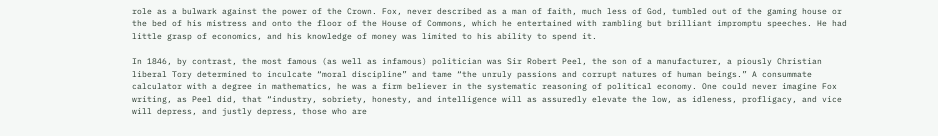role as a bulwark against the power of the Crown. Fox, never described as a man of faith, much less of God, tumbled out of the gaming house or the bed of his mistress and onto the floor of the House of Commons, which he entertained with rambling but brilliant impromptu speeches. He had little grasp of economics, and his knowledge of money was limited to his ability to spend it.

In 1846, by contrast, the most famous (as well as infamous) politician was Sir Robert Peel, the son of a manufacturer, a piously Christian liberal Tory determined to inculcate “moral discipline” and tame “the unruly passions and corrupt natures of human beings.” A consummate calculator with a degree in mathematics, he was a firm believer in the systematic reasoning of political economy. One could never imagine Fox writing, as Peel did, that “industry, sobriety, honesty, and intelligence will as assuredly elevate the low, as idleness, profligacy, and vice will depress, and justly depress, those who are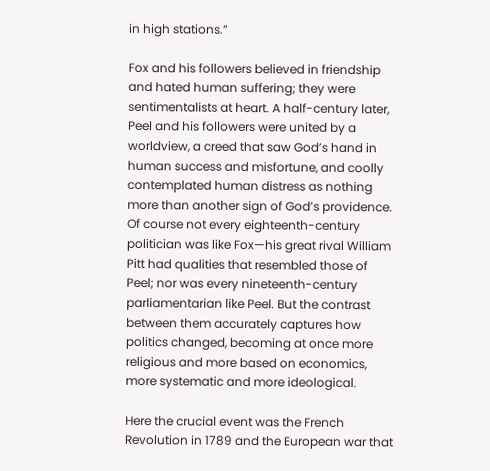in high stations.”

Fox and his followers believed in friendship and hated human suffering; they were sentimentalists at heart. A half-century later, Peel and his followers were united by a worldview, a creed that saw God’s hand in human success and misfortune, and coolly contemplated human distress as nothing more than another sign of God’s providence. Of course not every eighteenth-century politician was like Fox—his great rival William Pitt had qualities that resembled those of Peel; nor was every nineteenth-century parliamentarian like Peel. But the contrast between them accurately captures how politics changed, becoming at once more religious and more based on economics, more systematic and more ideological.

Here the crucial event was the French Revolution in 1789 and the European war that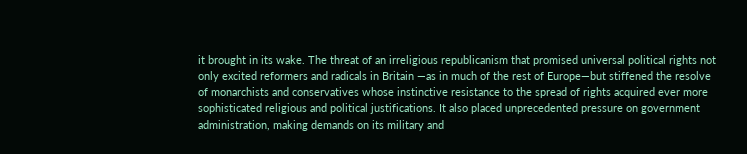it brought in its wake. The threat of an irreligious republicanism that promised universal political rights not only excited reformers and radicals in Britain —as in much of the rest of Europe—but stiffened the resolve of monarchists and conservatives whose instinctive resistance to the spread of rights acquired ever more sophisticated religious and political justifications. It also placed unprecedented pressure on government administration, making demands on its military and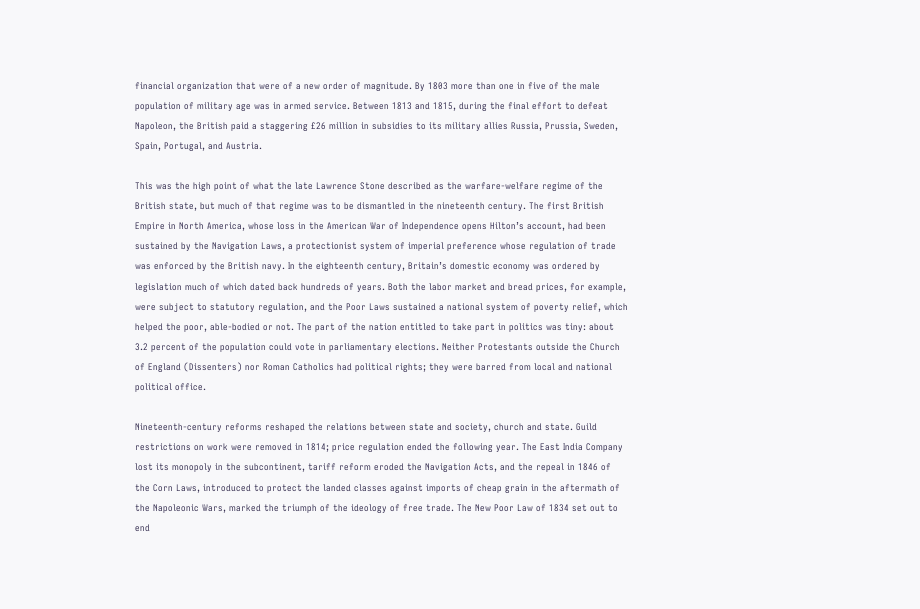financial organization that were of a new order of magnitude. By 1803 more than one in five of the male population of military age was in armed service. Between 1813 and 1815, during the final effort to defeat Napoleon, the British paid a staggering £26 million in subsidies to its military allies Russia, Prussia, Sweden, Spain, Portugal, and Austria.

This was the high point of what the late Lawrence Stone described as the warfare-welfare regime of the British state, but much of that regime was to be dismantled in the nineteenth century. The first British Empire in North America, whose loss in the American War of Independence opens Hilton’s account, had been sustained by the Navigation Laws, a protectionist system of imperial preference whose regulation of trade was enforced by the British navy. In the eighteenth century, Britain’s domestic economy was ordered by legislation much of which dated back hundreds of years. Both the labor market and bread prices, for example, were subject to statutory regulation, and the Poor Laws sustained a national system of poverty relief, which helped the poor, able-bodied or not. The part of the nation entitled to take part in politics was tiny: about 3.2 percent of the population could vote in parliamentary elections. Neither Protestants outside the Church of England (Dissenters) nor Roman Catholics had political rights; they were barred from local and national political office.

Nineteenth-century reforms reshaped the relations between state and society, church and state. Guild restrictions on work were removed in 1814; price regulation ended the following year. The East India Company lost its monopoly in the subcontinent, tariff reform eroded the Navigation Acts, and the repeal in 1846 of the Corn Laws, introduced to protect the landed classes against imports of cheap grain in the aftermath of the Napoleonic Wars, marked the triumph of the ideology of free trade. The New Poor Law of 1834 set out to end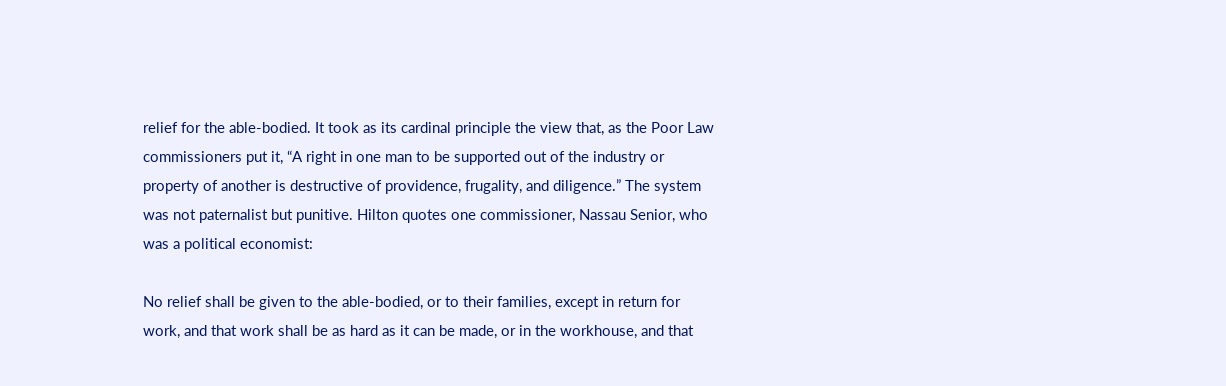relief for the able-bodied. It took as its cardinal principle the view that, as the Poor Law commissioners put it, “A right in one man to be supported out of the industry or property of another is destructive of providence, frugality, and diligence.” The system was not paternalist but punitive. Hilton quotes one commissioner, Nassau Senior, who was a political economist:

No relief shall be given to the able-bodied, or to their families, except in return for work, and that work shall be as hard as it can be made, or in the workhouse, and that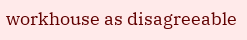workhouse as disagreeable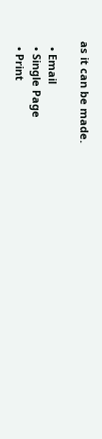as it can be made.

  • Email
  • Single Page
  • Print